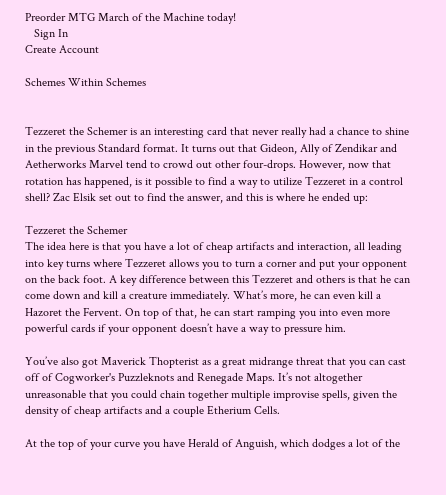Preorder MTG March of the Machine today!
   Sign In
Create Account

Schemes Within Schemes


Tezzeret the Schemer is an interesting card that never really had a chance to shine in the previous Standard format. It turns out that Gideon, Ally of Zendikar and Aetherworks Marvel tend to crowd out other four-drops. However, now that rotation has happened, is it possible to find a way to utilize Tezzeret in a control shell? Zac Elsik set out to find the answer, and this is where he ended up:

Tezzeret the Schemer
The idea here is that you have a lot of cheap artifacts and interaction, all leading into key turns where Tezzeret allows you to turn a corner and put your opponent on the back foot. A key difference between this Tezzeret and others is that he can come down and kill a creature immediately. What’s more, he can even kill a Hazoret the Fervent. On top of that, he can start ramping you into even more powerful cards if your opponent doesn’t have a way to pressure him.

You’ve also got Maverick Thopterist as a great midrange threat that you can cast off of Cogworker's Puzzleknots and Renegade Maps. It’s not altogether unreasonable that you could chain together multiple improvise spells, given the density of cheap artifacts and a couple Etherium Cells.

At the top of your curve you have Herald of Anguish, which dodges a lot of the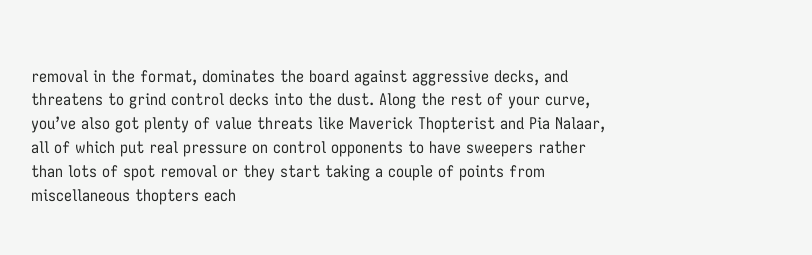removal in the format, dominates the board against aggressive decks, and threatens to grind control decks into the dust. Along the rest of your curve, you’ve also got plenty of value threats like Maverick Thopterist and Pia Nalaar, all of which put real pressure on control opponents to have sweepers rather than lots of spot removal or they start taking a couple of points from miscellaneous thopters each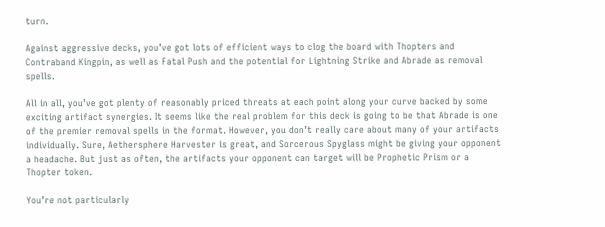turn.

Against aggressive decks, you’ve got lots of efficient ways to clog the board with Thopters and Contraband Kingpin, as well as Fatal Push and the potential for Lightning Strike and Abrade as removal spells.

All in all, you’ve got plenty of reasonably priced threats at each point along your curve backed by some exciting artifact synergies. It seems like the real problem for this deck is going to be that Abrade is one of the premier removal spells in the format. However, you don’t really care about many of your artifacts individually. Sure, Aethersphere Harvester is great, and Sorcerous Spyglass might be giving your opponent a headache. But just as often, the artifacts your opponent can target will be Prophetic Prism or a Thopter token.

You’re not particularly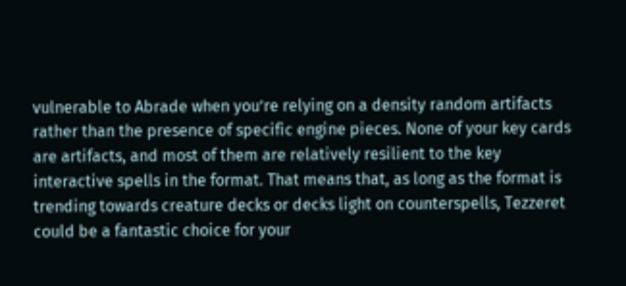vulnerable to Abrade when you’re relying on a density random artifacts rather than the presence of specific engine pieces. None of your key cards are artifacts, and most of them are relatively resilient to the key interactive spells in the format. That means that, as long as the format is trending towards creature decks or decks light on counterspells, Tezzeret could be a fantastic choice for your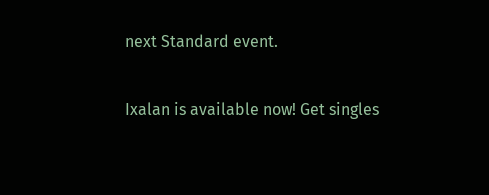next Standard event.

Ixalan is available now! Get singles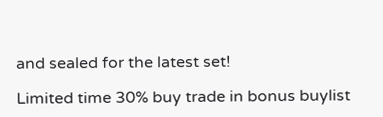and sealed for the latest set!

Limited time 30% buy trade in bonus buylist